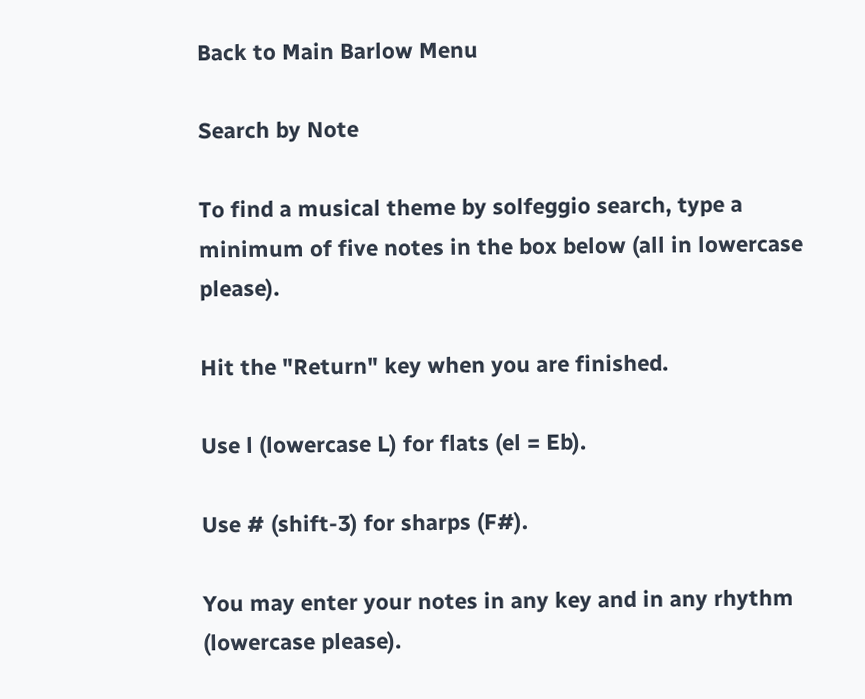Back to Main Barlow Menu

Search by Note

To find a musical theme by solfeggio search, type a minimum of five notes in the box below (all in lowercase please).

Hit the "Return" key when you are finished.

Use l (lowercase L) for flats (el = Eb).

Use # (shift-3) for sharps (F#).

You may enter your notes in any key and in any rhythm (lowercase please).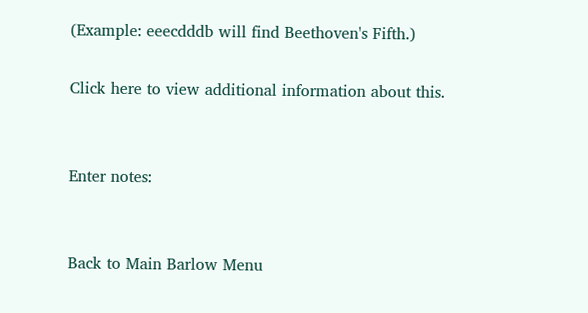(Example: eeecdddb will find Beethoven's Fifth.)

Click here to view additional information about this.


Enter notes:


Back to Main Barlow Menu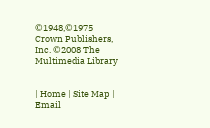©1948,©1975 Crown Publishers, Inc. ©2008 The Multimedia Library


| Home | Site Map | Email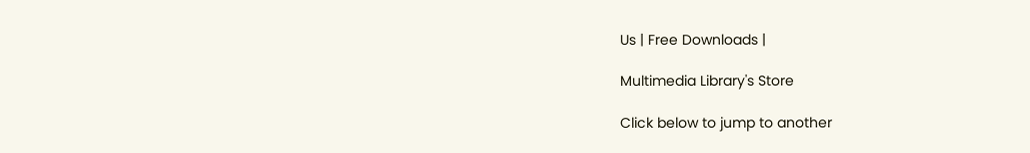Us | Free Downloads |

Multimedia Library's Store

Click below to jump to another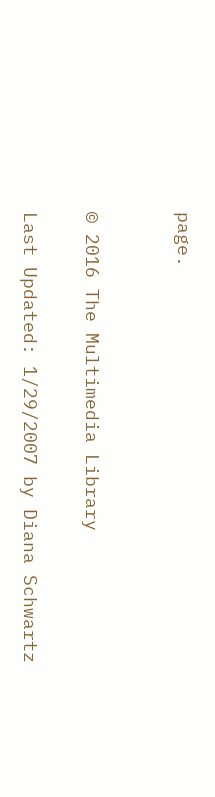page.


© 2016 The Multimedia Library

Last Updated: 1/29/2007 by Diana Schwartz